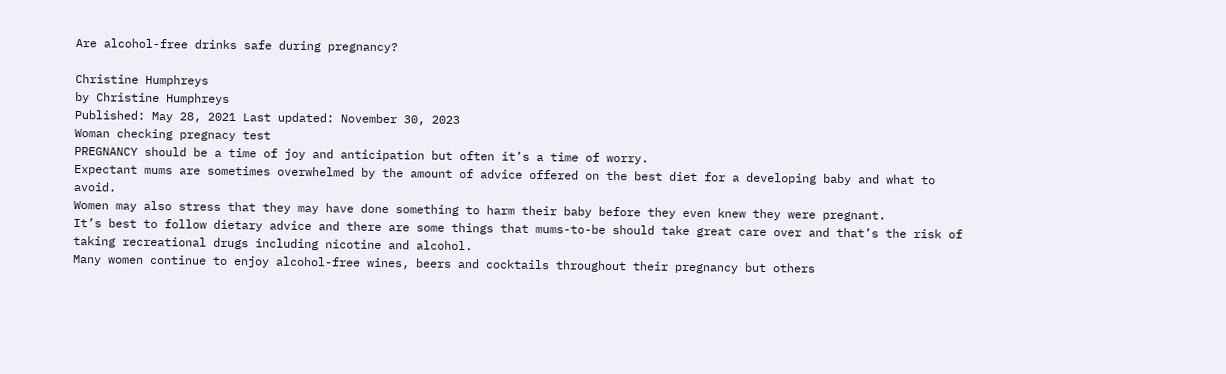Are alcohol-free drinks safe during pregnancy?

Christine Humphreys
by Christine Humphreys
Published: May 28, 2021 Last updated: November 30, 2023
Woman checking pregnacy test
PREGNANCY should be a time of joy and anticipation but often it’s a time of worry.
Expectant mums are sometimes overwhelmed by the amount of advice offered on the best diet for a developing baby and what to avoid.
Women may also stress that they may have done something to harm their baby before they even knew they were pregnant.
It’s best to follow dietary advice and there are some things that mums-to-be should take great care over and that’s the risk of taking recreational drugs including nicotine and alcohol.
Many women continue to enjoy alcohol-free wines, beers and cocktails throughout their pregnancy but others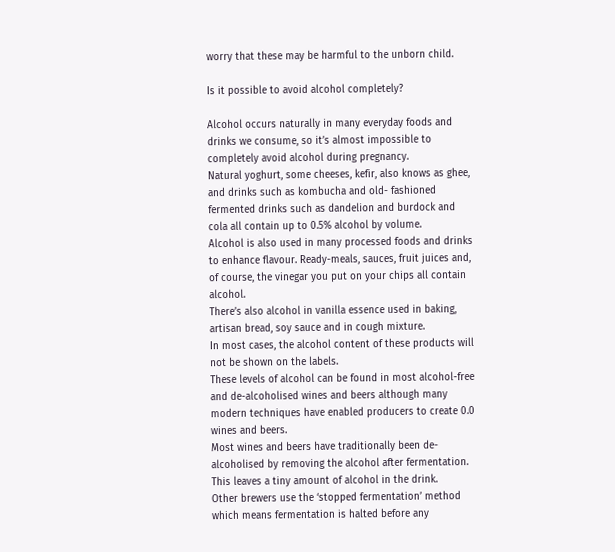worry that these may be harmful to the unborn child.

Is it possible to avoid alcohol completely?

Alcohol occurs naturally in many everyday foods and drinks we consume, so it’s almost impossible to completely avoid alcohol during pregnancy.
Natural yoghurt, some cheeses, kefir, also knows as ghee, and drinks such as kombucha and old- fashioned fermented drinks such as dandelion and burdock and cola all contain up to 0.5% alcohol by volume.
Alcohol is also used in many processed foods and drinks to enhance flavour. Ready-meals, sauces, fruit juices and, of course, the vinegar you put on your chips all contain alcohol.
There’s also alcohol in vanilla essence used in baking, artisan bread, soy sauce and in cough mixture.
In most cases, the alcohol content of these products will not be shown on the labels.
These levels of alcohol can be found in most alcohol-free and de-alcoholised wines and beers although many modern techniques have enabled producers to create 0.0 wines and beers.
Most wines and beers have traditionally been de-alcoholised by removing the alcohol after fermentation. This leaves a tiny amount of alcohol in the drink.
Other brewers use the ‘stopped fermentation’ method which means fermentation is halted before any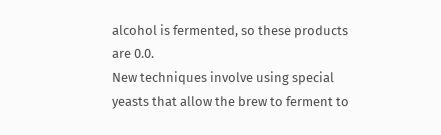alcohol is fermented, so these products are 0.0.
New techniques involve using special yeasts that allow the brew to ferment to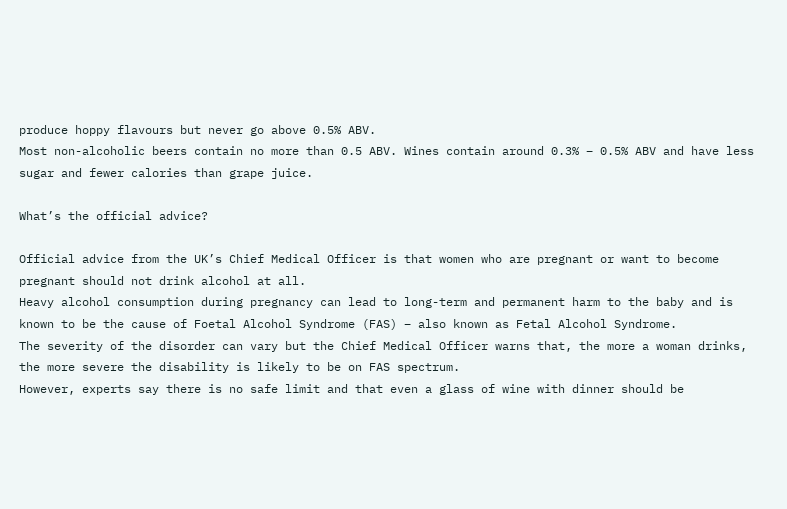produce hoppy flavours but never go above 0.5% ABV.
Most non-alcoholic beers contain no more than 0.5 ABV. Wines contain around 0.3% – 0.5% ABV and have less sugar and fewer calories than grape juice.

What’s the official advice?

Official advice from the UK’s Chief Medical Officer is that women who are pregnant or want to become pregnant should not drink alcohol at all.
Heavy alcohol consumption during pregnancy can lead to long-term and permanent harm to the baby and is known to be the cause of Foetal Alcohol Syndrome (FAS) – also known as Fetal Alcohol Syndrome.
The severity of the disorder can vary but the Chief Medical Officer warns that, the more a woman drinks, the more severe the disability is likely to be on FAS spectrum.
However, experts say there is no safe limit and that even a glass of wine with dinner should be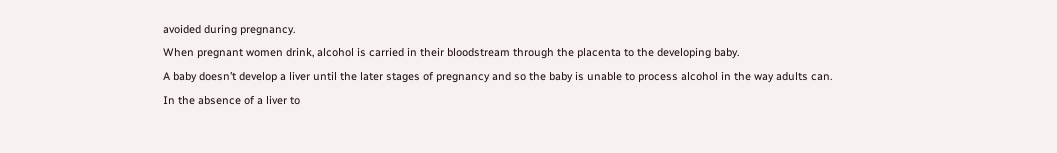avoided during pregnancy.
When pregnant women drink, alcohol is carried in their bloodstream through the placenta to the developing baby.
A baby doesn’t develop a liver until the later stages of pregnancy and so the baby is unable to process alcohol in the way adults can.
In the absence of a liver to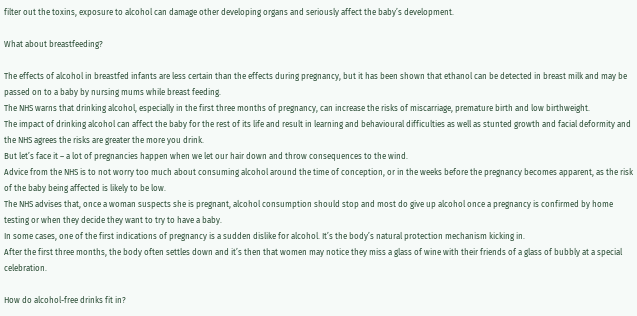filter out the toxins, exposure to alcohol can damage other developing organs and seriously affect the baby’s development.

What about breastfeeding?

The effects of alcohol in breastfed infants are less certain than the effects during pregnancy, but it has been shown that ethanol can be detected in breast milk and may be passed on to a baby by nursing mums while breast feeding.
The NHS warns that drinking alcohol, especially in the first three months of pregnancy, can increase the risks of miscarriage, premature birth and low birthweight.
The impact of drinking alcohol can affect the baby for the rest of its life and result in learning and behavioural difficulties as well as stunted growth and facial deformity and the NHS agrees the risks are greater the more you drink.
But let’s face it – a lot of pregnancies happen when we let our hair down and throw consequences to the wind.
Advice from the NHS is to not worry too much about consuming alcohol around the time of conception, or in the weeks before the pregnancy becomes apparent, as the risk of the baby being affected is likely to be low.
The NHS advises that, once a woman suspects she is pregnant, alcohol consumption should stop and most do give up alcohol once a pregnancy is confirmed by home testing or when they decide they want to try to have a baby.
In some cases, one of the first indications of pregnancy is a sudden dislike for alcohol. It’s the body’s natural protection mechanism kicking in.
After the first three months, the body often settles down and it’s then that women may notice they miss a glass of wine with their friends of a glass of bubbly at a special celebration.

How do alcohol-free drinks fit in?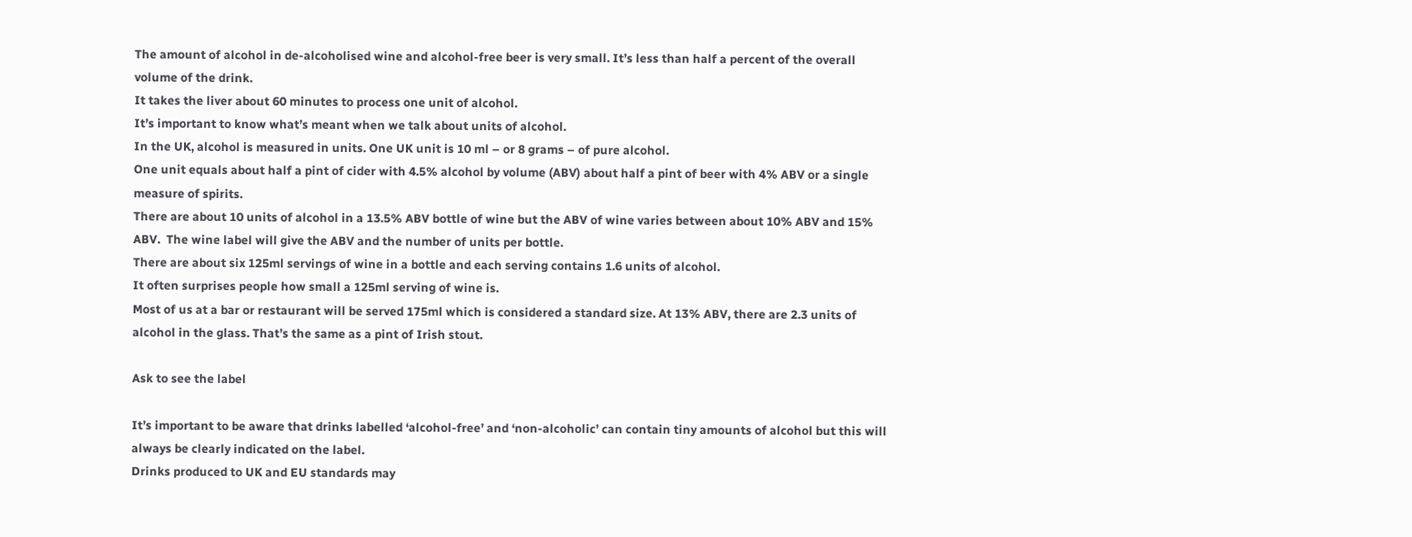The amount of alcohol in de-alcoholised wine and alcohol-free beer is very small. It’s less than half a percent of the overall volume of the drink.
It takes the liver about 60 minutes to process one unit of alcohol.
It’s important to know what’s meant when we talk about units of alcohol.
In the UK, alcohol is measured in units. One UK unit is 10 ml – or 8 grams – of pure alcohol.
One unit equals about half a pint of cider with 4.5% alcohol by volume (ABV) about half a pint of beer with 4% ABV or a single measure of spirits.
There are about 10 units of alcohol in a 13.5% ABV bottle of wine but the ABV of wine varies between about 10% ABV and 15% ABV.  The wine label will give the ABV and the number of units per bottle.
There are about six 125ml servings of wine in a bottle and each serving contains 1.6 units of alcohol.
It often surprises people how small a 125ml serving of wine is.
Most of us at a bar or restaurant will be served 175ml which is considered a standard size. At 13% ABV, there are 2.3 units of alcohol in the glass. That’s the same as a pint of Irish stout.

Ask to see the label

It’s important to be aware that drinks labelled ‘alcohol-free’ and ‘non-alcoholic’ can contain tiny amounts of alcohol but this will always be clearly indicated on the label.
Drinks produced to UK and EU standards may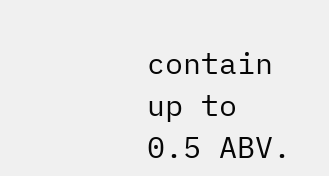contain up to 0.5 ABV.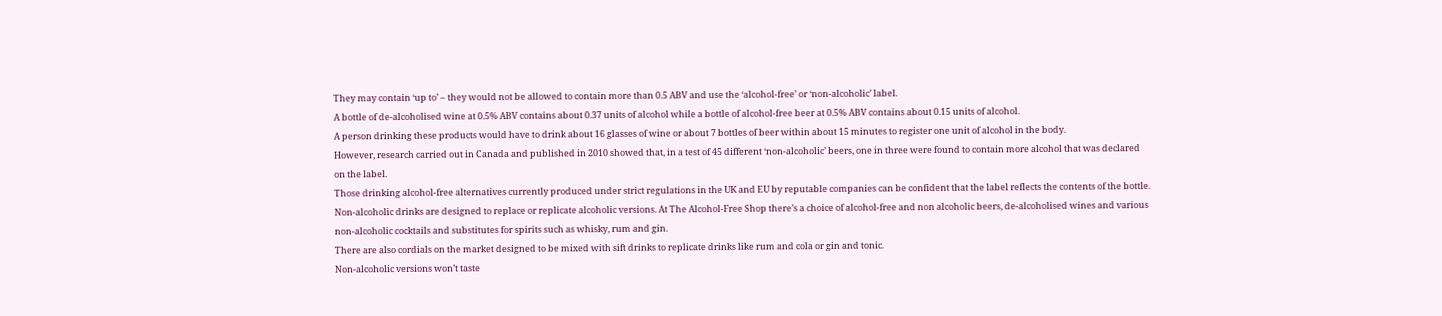They may contain ‘up to’ – they would not be allowed to contain more than 0.5 ABV and use the ‘alcohol-free’ or ‘non-alcoholic’ label.
A bottle of de-alcoholised wine at 0.5% ABV contains about 0.37 units of alcohol while a bottle of alcohol-free beer at 0.5% ABV contains about 0.15 units of alcohol.
A person drinking these products would have to drink about 16 glasses of wine or about 7 bottles of beer within about 15 minutes to register one unit of alcohol in the body.
However, research carried out in Canada and published in 2010 showed that, in a test of 45 different ‘non-alcoholic’ beers, one in three were found to contain more alcohol that was declared on the label.
Those drinking alcohol-free alternatives currently produced under strict regulations in the UK and EU by reputable companies can be confident that the label reflects the contents of the bottle.
Non-alcoholic drinks are designed to replace or replicate alcoholic versions. At The Alcohol-Free Shop there’s a choice of alcohol-free and non alcoholic beers, de-alcoholised wines and various non-alcoholic cocktails and substitutes for spirits such as whisky, rum and gin.
There are also cordials on the market designed to be mixed with sift drinks to replicate drinks like rum and cola or gin and tonic.
Non-alcoholic versions won’t taste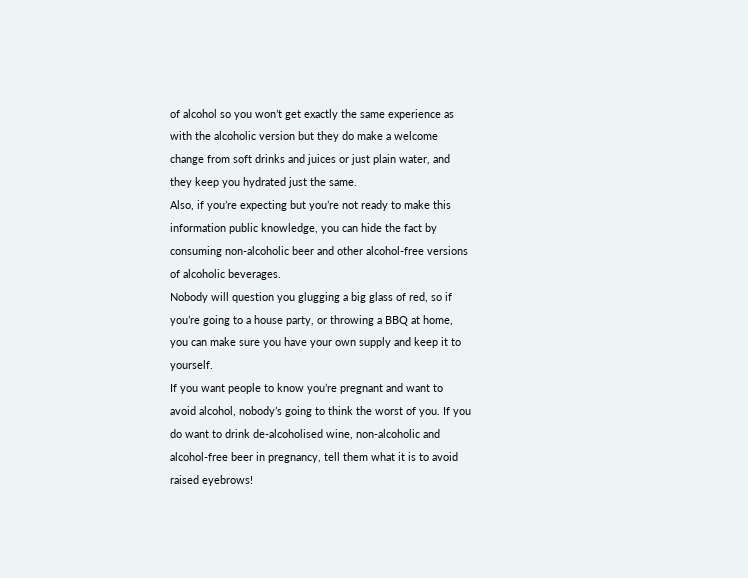of alcohol so you won’t get exactly the same experience as with the alcoholic version but they do make a welcome change from soft drinks and juices or just plain water, and they keep you hydrated just the same.
Also, if you’re expecting but you’re not ready to make this information public knowledge, you can hide the fact by consuming non-alcoholic beer and other alcohol-free versions of alcoholic beverages.
Nobody will question you glugging a big glass of red, so if you’re going to a house party, or throwing a BBQ at home, you can make sure you have your own supply and keep it to yourself.
If you want people to know you’re pregnant and want to avoid alcohol, nobody’s going to think the worst of you. If you do want to drink de-alcoholised wine, non-alcoholic and alcohol-free beer in pregnancy, tell them what it is to avoid raised eyebrows!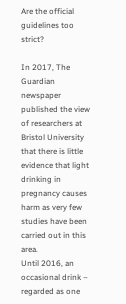Are the official guidelines too strict?

In 2017, The Guardian newspaper published the view of researchers at Bristol University that there is little evidence that light drinking in pregnancy causes harm as very few studies have been carried out in this area.
Until 2016, an occasional drink – regarded as one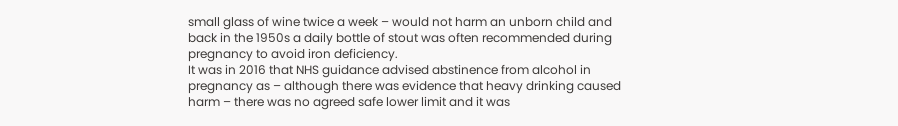small glass of wine twice a week – would not harm an unborn child and back in the 1950s a daily bottle of stout was often recommended during pregnancy to avoid iron deficiency.
It was in 2016 that NHS guidance advised abstinence from alcohol in pregnancy as – although there was evidence that heavy drinking caused harm – there was no agreed safe lower limit and it was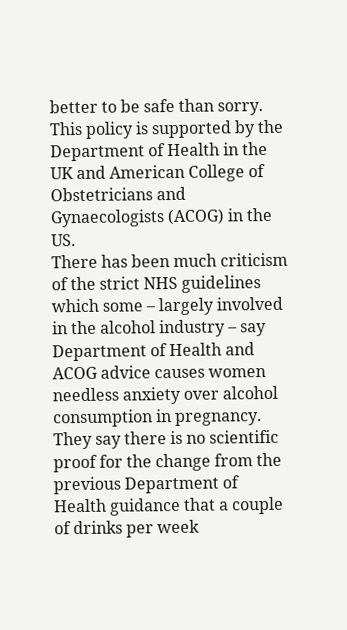better to be safe than sorry.
This policy is supported by the Department of Health in the UK and American College of Obstetricians and Gynaecologists (ACOG) in the US.
There has been much criticism of the strict NHS guidelines which some – largely involved in the alcohol industry – say Department of Health and ACOG advice causes women needless anxiety over alcohol consumption in pregnancy.
They say there is no scientific proof for the change from the previous Department of Health guidance that a couple of drinks per week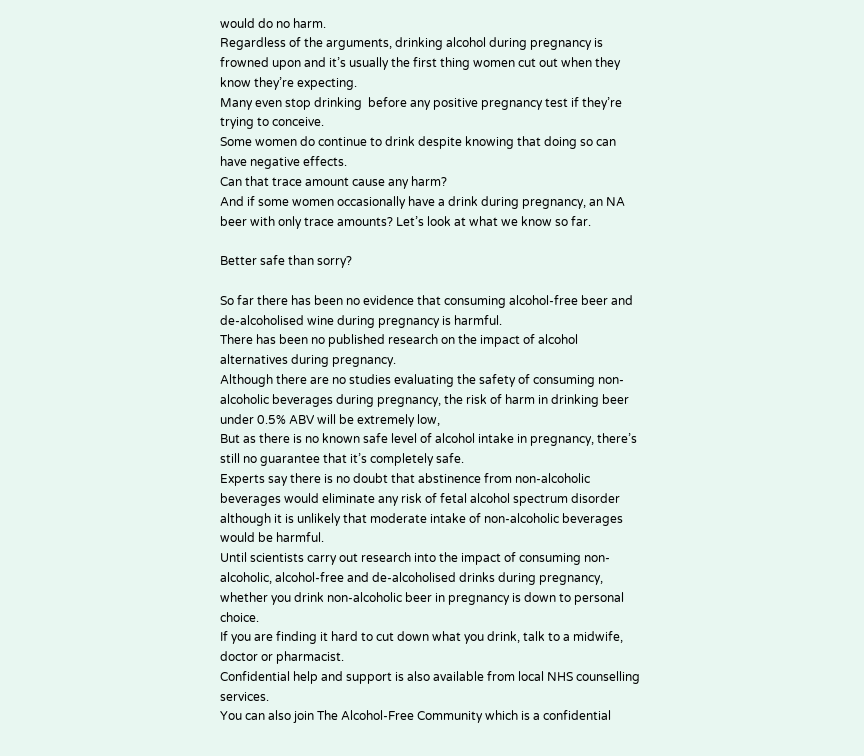would do no harm.
Regardless of the arguments, drinking alcohol during pregnancy is frowned upon and it’s usually the first thing women cut out when they know they’re expecting.
Many even stop drinking  before any positive pregnancy test if they’re trying to conceive.
Some women do continue to drink despite knowing that doing so can have negative effects.
Can that trace amount cause any harm?
And if some women occasionally have a drink during pregnancy, an NA beer with only trace amounts? Let’s look at what we know so far.

Better safe than sorry?

So far there has been no evidence that consuming alcohol-free beer and de-alcoholised wine during pregnancy is harmful.
There has been no published research on the impact of alcohol alternatives during pregnancy.
Although there are no studies evaluating the safety of consuming non-alcoholic beverages during pregnancy, the risk of harm in drinking beer under 0.5% ABV will be extremely low,
But as there is no known safe level of alcohol intake in pregnancy, there’s still no guarantee that it’s completely safe.
Experts say there is no doubt that abstinence from non-alcoholic beverages would eliminate any risk of fetal alcohol spectrum disorder although it is unlikely that moderate intake of non-alcoholic beverages would be harmful.
Until scientists carry out research into the impact of consuming non-alcoholic, alcohol-free and de-alcoholised drinks during pregnancy, whether you drink non-alcoholic beer in pregnancy is down to personal choice.
If you are finding it hard to cut down what you drink, talk to a midwife, doctor or pharmacist.
Confidential help and support is also available from local NHS counselling services.
You can also join The Alcohol-Free Community which is a confidential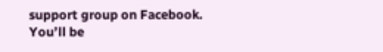support group on Facebook. You’ll be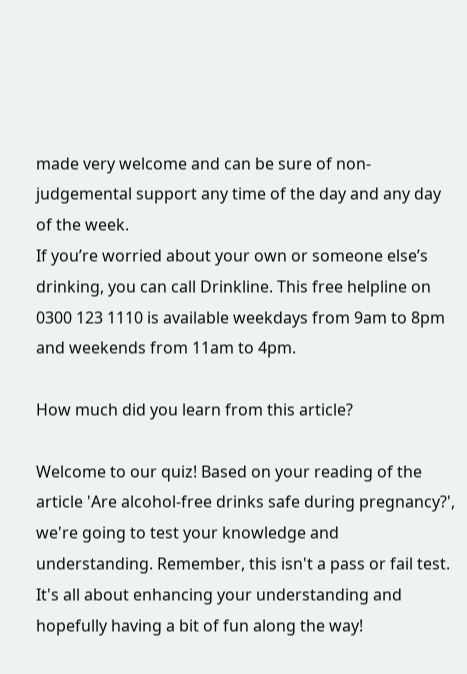made very welcome and can be sure of non-judgemental support any time of the day and any day of the week.
If you’re worried about your own or someone else’s drinking, you can call Drinkline. This free helpline on 0300 123 1110 is available weekdays from 9am to 8pm and weekends from 11am to 4pm.

How much did you learn from this article?

Welcome to our quiz! Based on your reading of the article 'Are alcohol-free drinks safe during pregnancy?', we're going to test your knowledge and understanding. Remember, this isn't a pass or fail test. It's all about enhancing your understanding and hopefully having a bit of fun along the way!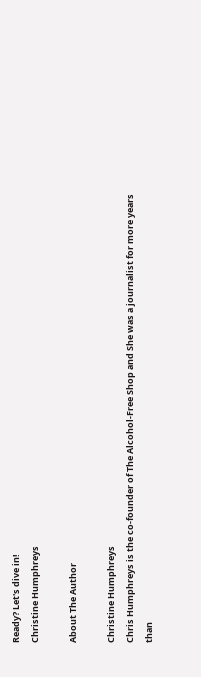Ready? Let's dive in!
Christine Humphreys

About The Author

Christine Humphreys
Chris Humphreys is the co-founder of The Alcohol-Free Shop and She was a journalist for more years than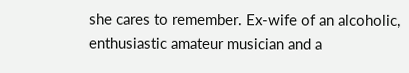she cares to remember. Ex-wife of an alcoholic, enthusiastic amateur musician and a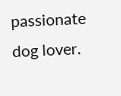passionate dog lover.